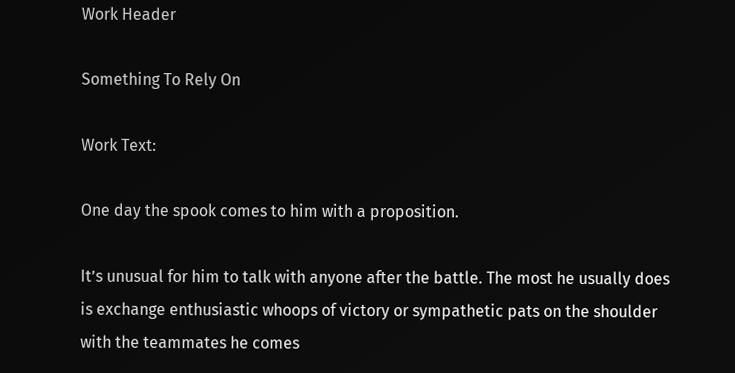Work Header

Something To Rely On

Work Text:

One day the spook comes to him with a proposition.

It’s unusual for him to talk with anyone after the battle. The most he usually does is exchange enthusiastic whoops of victory or sympathetic pats on the shoulder with the teammates he comes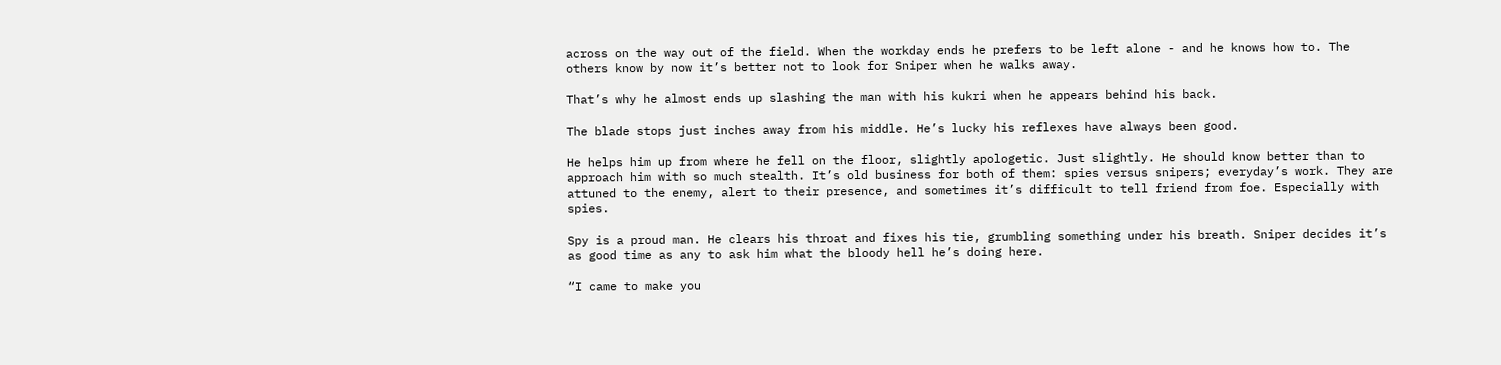across on the way out of the field. When the workday ends he prefers to be left alone - and he knows how to. The others know by now it’s better not to look for Sniper when he walks away.

That’s why he almost ends up slashing the man with his kukri when he appears behind his back.

The blade stops just inches away from his middle. He’s lucky his reflexes have always been good.

He helps him up from where he fell on the floor, slightly apologetic. Just slightly. He should know better than to approach him with so much stealth. It’s old business for both of them: spies versus snipers; everyday’s work. They are attuned to the enemy, alert to their presence, and sometimes it’s difficult to tell friend from foe. Especially with spies.

Spy is a proud man. He clears his throat and fixes his tie, grumbling something under his breath. Sniper decides it’s as good time as any to ask him what the bloody hell he’s doing here.

“I came to make you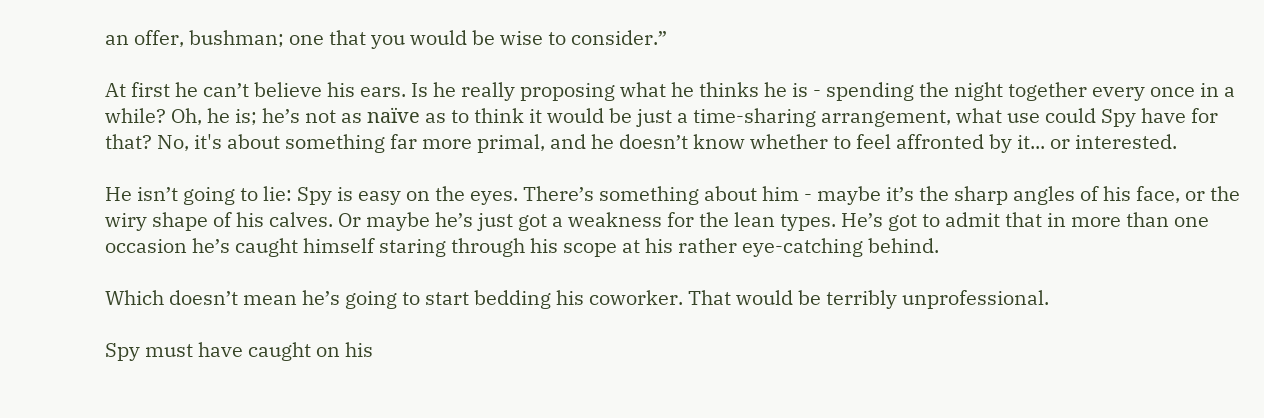an offer, bushman; one that you would be wise to consider.”

At first he can’t believe his ears. Is he really proposing what he thinks he is - spending the night together every once in a while? Oh, he is; he’s not as naïve as to think it would be just a time-sharing arrangement, what use could Spy have for that? No, it's about something far more primal, and he doesn’t know whether to feel affronted by it... or interested.

He isn’t going to lie: Spy is easy on the eyes. There’s something about him - maybe it’s the sharp angles of his face, or the wiry shape of his calves. Or maybe he’s just got a weakness for the lean types. He’s got to admit that in more than one occasion he’s caught himself staring through his scope at his rather eye-catching behind.

Which doesn’t mean he’s going to start bedding his coworker. That would be terribly unprofessional.

Spy must have caught on his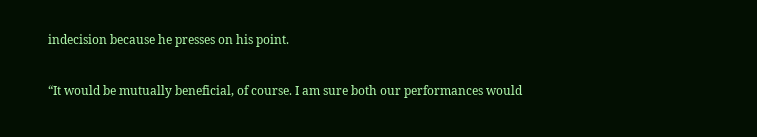indecision because he presses on his point.

“It would be mutually beneficial, of course. I am sure both our performances would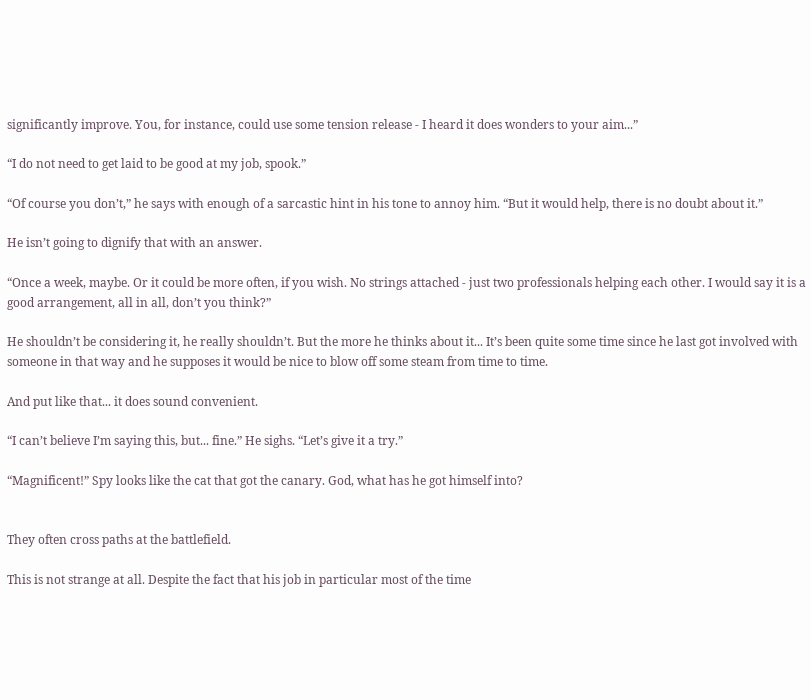significantly improve. You, for instance, could use some tension release - I heard it does wonders to your aim...”

“I do not need to get laid to be good at my job, spook.”

“Of course you don’t,” he says with enough of a sarcastic hint in his tone to annoy him. “But it would help, there is no doubt about it.”

He isn’t going to dignify that with an answer.

“Once a week, maybe. Or it could be more often, if you wish. No strings attached - just two professionals helping each other. I would say it is a good arrangement, all in all, don’t you think?”

He shouldn’t be considering it, he really shouldn’t. But the more he thinks about it... It’s been quite some time since he last got involved with someone in that way and he supposes it would be nice to blow off some steam from time to time.

And put like that... it does sound convenient.

“I can’t believe I’m saying this, but... fine.” He sighs. “Let’s give it a try.”

“Magnificent!” Spy looks like the cat that got the canary. God, what has he got himself into?


They often cross paths at the battlefield.

This is not strange at all. Despite the fact that his job in particular most of the time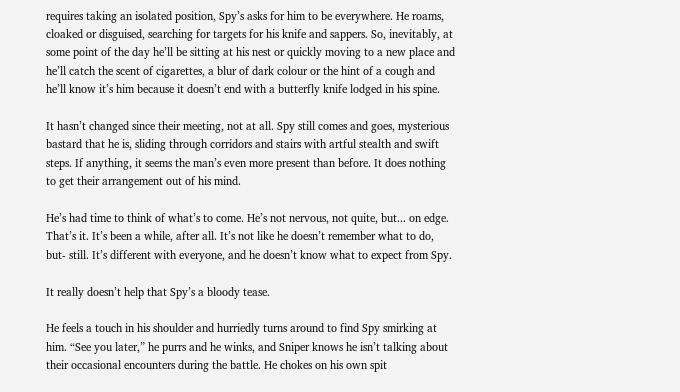requires taking an isolated position, Spy’s asks for him to be everywhere. He roams, cloaked or disguised, searching for targets for his knife and sappers. So, inevitably, at some point of the day he’ll be sitting at his nest or quickly moving to a new place and he’ll catch the scent of cigarettes, a blur of dark colour or the hint of a cough and he’ll know it’s him because it doesn’t end with a butterfly knife lodged in his spine.

It hasn’t changed since their meeting, not at all. Spy still comes and goes, mysterious bastard that he is, sliding through corridors and stairs with artful stealth and swift steps. If anything, it seems the man’s even more present than before. It does nothing to get their arrangement out of his mind.

He’s had time to think of what’s to come. He’s not nervous, not quite, but... on edge. That’s it. It’s been a while, after all. It’s not like he doesn’t remember what to do, but- still. It’s different with everyone, and he doesn’t know what to expect from Spy.

It really doesn’t help that Spy’s a bloody tease.

He feels a touch in his shoulder and hurriedly turns around to find Spy smirking at him. “See you later,” he purrs and he winks, and Sniper knows he isn’t talking about their occasional encounters during the battle. He chokes on his own spit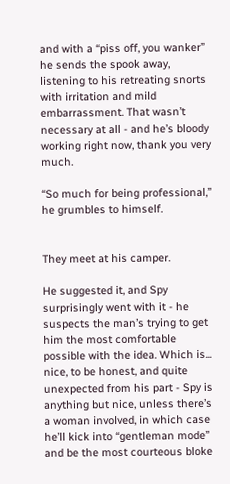and with a “piss off, you wanker” he sends the spook away, listening to his retreating snorts with irritation and mild embarrassment. That wasn’t necessary at all - and he’s bloody working right now, thank you very much.

“So much for being professional,” he grumbles to himself.


They meet at his camper.

He suggested it, and Spy surprisingly went with it - he suspects the man’s trying to get him the most comfortable possible with the idea. Which is... nice, to be honest, and quite unexpected from his part - Spy is anything but nice, unless there’s a woman involved, in which case he’ll kick into “gentleman mode” and be the most courteous bloke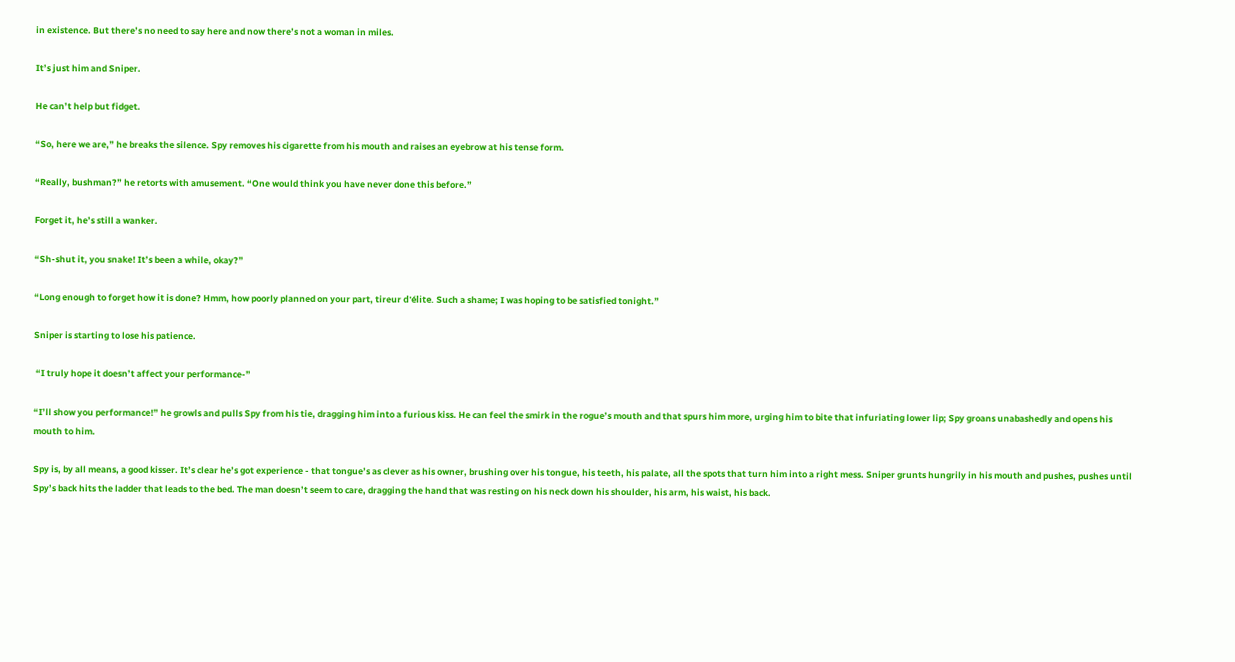in existence. But there’s no need to say here and now there’s not a woman in miles.

It’s just him and Sniper.

He can’t help but fidget.

“So, here we are,” he breaks the silence. Spy removes his cigarette from his mouth and raises an eyebrow at his tense form.

“Really, bushman?” he retorts with amusement. “One would think you have never done this before.”

Forget it, he’s still a wanker.

“Sh-shut it, you snake! It’s been a while, okay?”

“Long enough to forget how it is done? Hmm, how poorly planned on your part, tireur d'élite. Such a shame; I was hoping to be satisfied tonight.”

Sniper is starting to lose his patience.

 “I truly hope it doesn’t affect your performance-”

“I’ll show you performance!” he growls and pulls Spy from his tie, dragging him into a furious kiss. He can feel the smirk in the rogue’s mouth and that spurs him more, urging him to bite that infuriating lower lip; Spy groans unabashedly and opens his mouth to him.

Spy is, by all means, a good kisser. It’s clear he’s got experience - that tongue’s as clever as his owner, brushing over his tongue, his teeth, his palate, all the spots that turn him into a right mess. Sniper grunts hungrily in his mouth and pushes, pushes until Spy’s back hits the ladder that leads to the bed. The man doesn’t seem to care, dragging the hand that was resting on his neck down his shoulder, his arm, his waist, his back.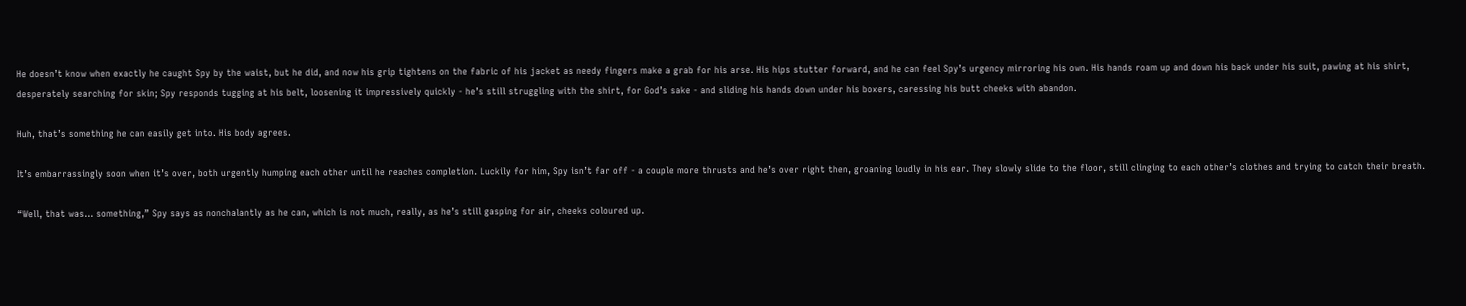He doesn’t know when exactly he caught Spy by the waist, but he did, and now his grip tightens on the fabric of his jacket as needy fingers make a grab for his arse. His hips stutter forward, and he can feel Spy’s urgency mirroring his own. His hands roam up and down his back under his suit, pawing at his shirt, desperately searching for skin; Spy responds tugging at his belt, loosening it impressively quickly - he’s still struggling with the shirt, for God’s sake - and sliding his hands down under his boxers, caressing his butt cheeks with abandon.

Huh, that’s something he can easily get into. His body agrees.

It’s embarrassingly soon when it’s over, both urgently humping each other until he reaches completion. Luckily for him, Spy isn’t far off - a couple more thrusts and he’s over right then, groaning loudly in his ear. They slowly slide to the floor, still clinging to each other’s clothes and trying to catch their breath.

“Well, that was... something,” Spy says as nonchalantly as he can, which is not much, really, as he’s still gasping for air, cheeks coloured up.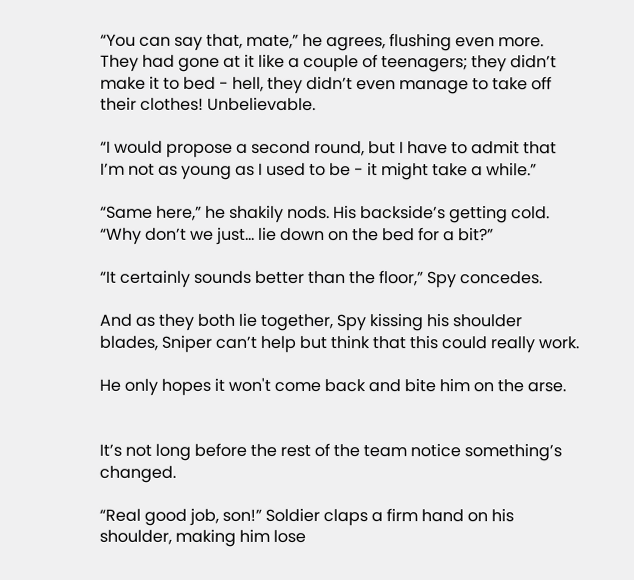“You can say that, mate,” he agrees, flushing even more. They had gone at it like a couple of teenagers; they didn’t make it to bed - hell, they didn’t even manage to take off their clothes! Unbelievable.

“I would propose a second round, but I have to admit that I’m not as young as I used to be - it might take a while.”

“Same here,” he shakily nods. His backside’s getting cold. “Why don’t we just... lie down on the bed for a bit?”

“It certainly sounds better than the floor,” Spy concedes.

And as they both lie together, Spy kissing his shoulder blades, Sniper can’t help but think that this could really work.

He only hopes it won't come back and bite him on the arse.


It’s not long before the rest of the team notice something’s changed.

“Real good job, son!” Soldier claps a firm hand on his shoulder, making him lose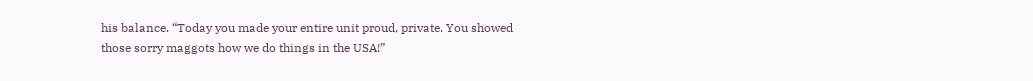his balance. “Today you made your entire unit proud, private. You showed those sorry maggots how we do things in the USA!”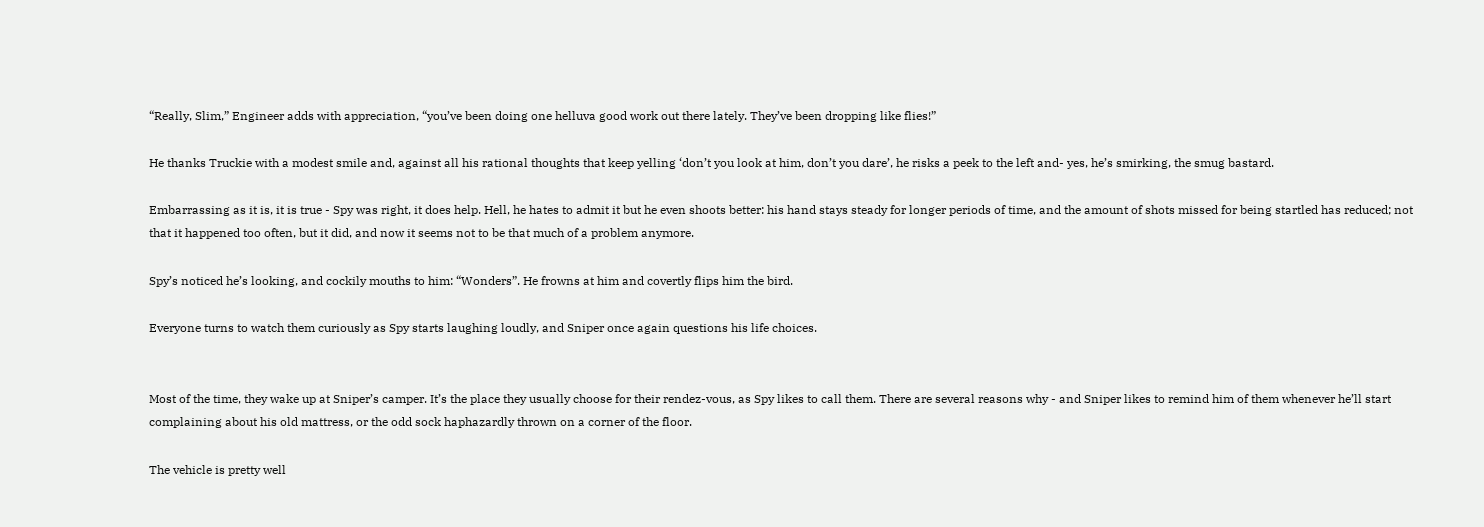“Really, Slim,” Engineer adds with appreciation, “you’ve been doing one helluva good work out there lately. They’ve been dropping like flies!”

He thanks Truckie with a modest smile and, against all his rational thoughts that keep yelling ‘don’t you look at him, don’t you dare’, he risks a peek to the left and- yes, he’s smirking, the smug bastard.

Embarrassing as it is, it is true - Spy was right, it does help. Hell, he hates to admit it but he even shoots better: his hand stays steady for longer periods of time, and the amount of shots missed for being startled has reduced; not that it happened too often, but it did, and now it seems not to be that much of a problem anymore.

Spy’s noticed he’s looking, and cockily mouths to him: “Wonders”. He frowns at him and covertly flips him the bird.

Everyone turns to watch them curiously as Spy starts laughing loudly, and Sniper once again questions his life choices.


Most of the time, they wake up at Sniper’s camper. It’s the place they usually choose for their rendez-vous, as Spy likes to call them. There are several reasons why - and Sniper likes to remind him of them whenever he’ll start complaining about his old mattress, or the odd sock haphazardly thrown on a corner of the floor.

The vehicle is pretty well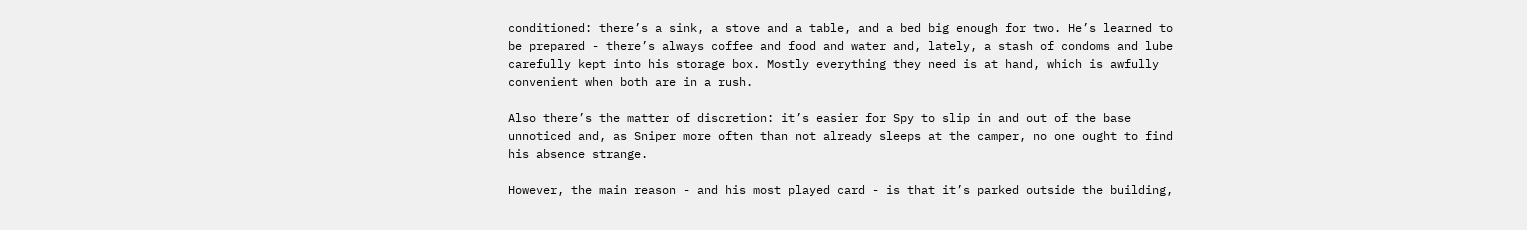conditioned: there’s a sink, a stove and a table, and a bed big enough for two. He’s learned to be prepared - there’s always coffee and food and water and, lately, a stash of condoms and lube carefully kept into his storage box. Mostly everything they need is at hand, which is awfully convenient when both are in a rush.

Also there’s the matter of discretion: it’s easier for Spy to slip in and out of the base unnoticed and, as Sniper more often than not already sleeps at the camper, no one ought to find his absence strange.

However, the main reason - and his most played card - is that it’s parked outside the building,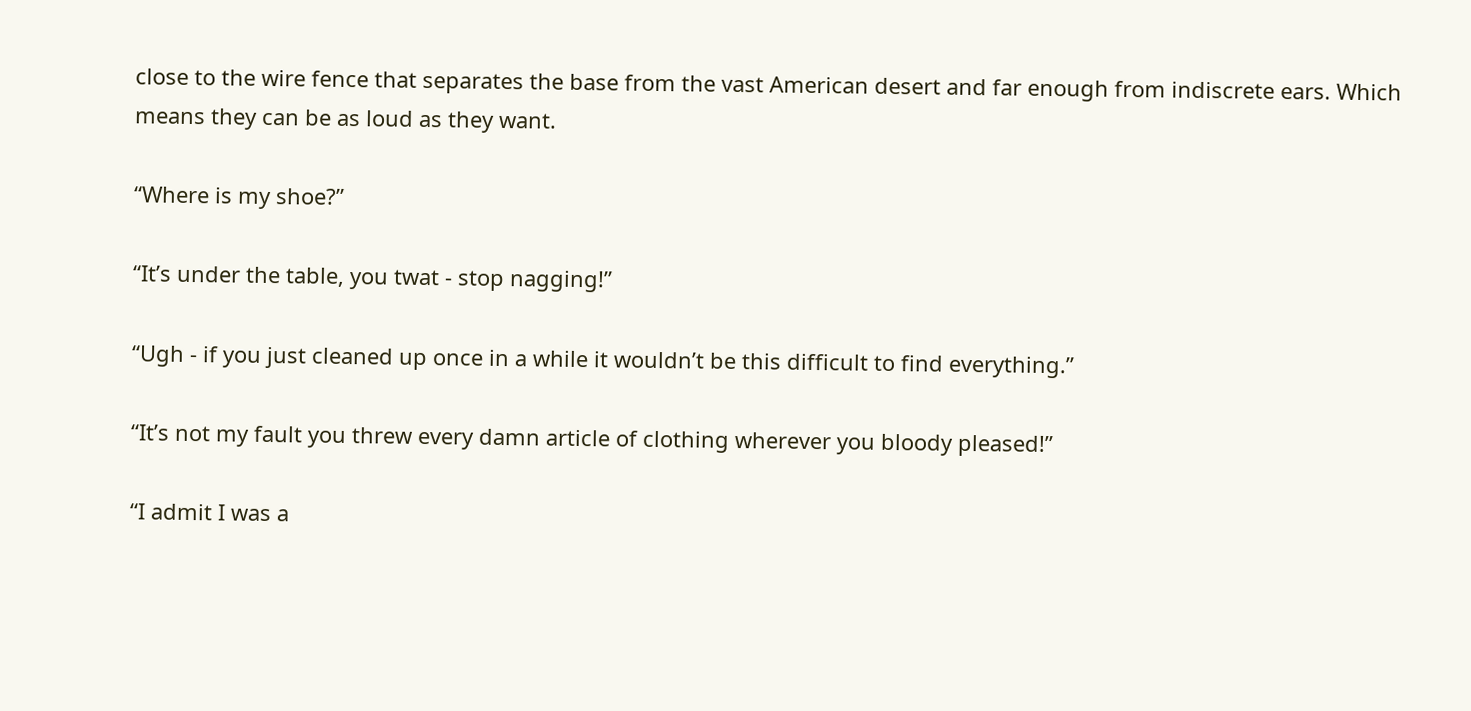close to the wire fence that separates the base from the vast American desert and far enough from indiscrete ears. Which means they can be as loud as they want.

“Where is my shoe?”

“It’s under the table, you twat - stop nagging!”

“Ugh - if you just cleaned up once in a while it wouldn’t be this difficult to find everything.”

“It’s not my fault you threw every damn article of clothing wherever you bloody pleased!”

“I admit I was a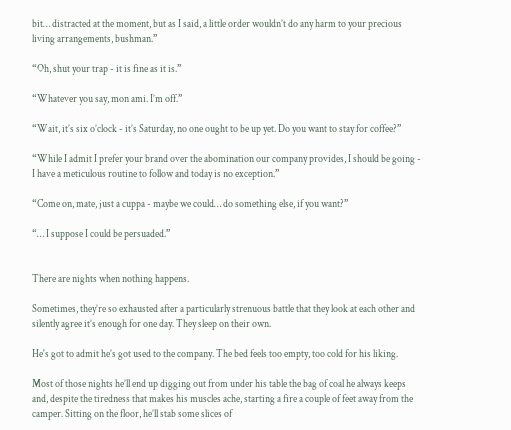bit… distracted at the moment, but as I said, a little order wouldn’t do any harm to your precious living arrangements, bushman.”

“Oh, shut your trap - it is fine as it is.”

“Whatever you say, mon ami. I’m off.”

“Wait, it’s six o’clock - it’s Saturday, no one ought to be up yet. Do you want to stay for coffee?”

“While I admit I prefer your brand over the abomination our company provides, I should be going - I have a meticulous routine to follow and today is no exception.”

“Come on, mate, just a cuppa - maybe we could… do something else, if you want?”

“… I suppose I could be persuaded.”


There are nights when nothing happens.

Sometimes, they’re so exhausted after a particularly strenuous battle that they look at each other and silently agree it’s enough for one day. They sleep on their own.

He's got to admit he’s got used to the company. The bed feels too empty, too cold for his liking.

Most of those nights he’ll end up digging out from under his table the bag of coal he always keeps and, despite the tiredness that makes his muscles ache, starting a fire a couple of feet away from the camper. Sitting on the floor, he’ll stab some slices of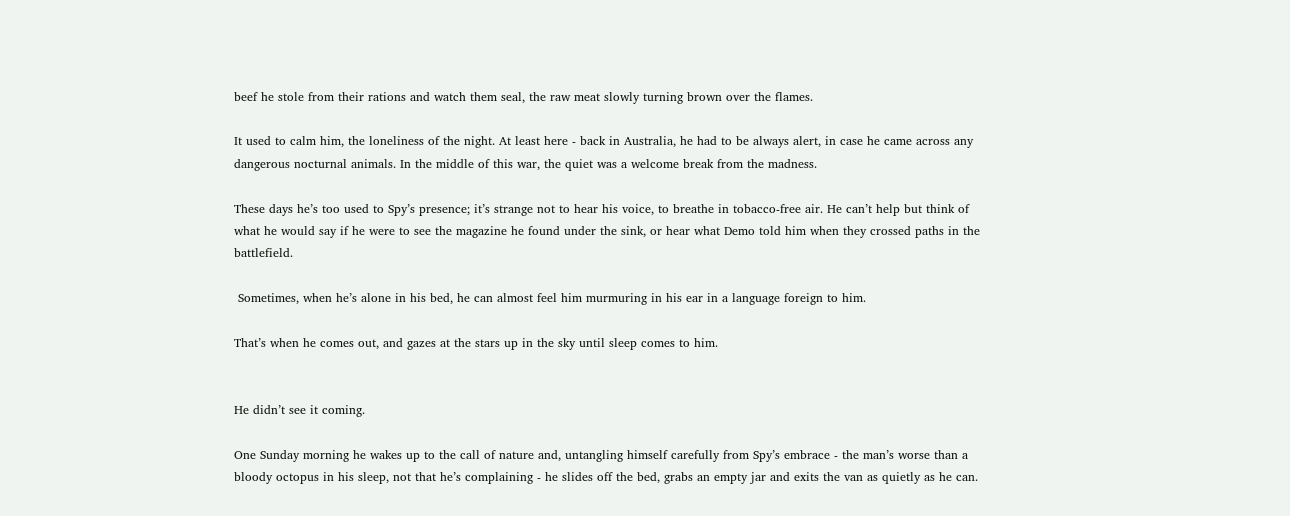beef he stole from their rations and watch them seal, the raw meat slowly turning brown over the flames.

It used to calm him, the loneliness of the night. At least here - back in Australia, he had to be always alert, in case he came across any dangerous nocturnal animals. In the middle of this war, the quiet was a welcome break from the madness.

These days he’s too used to Spy’s presence; it’s strange not to hear his voice, to breathe in tobacco-free air. He can’t help but think of what he would say if he were to see the magazine he found under the sink, or hear what Demo told him when they crossed paths in the battlefield.

 Sometimes, when he’s alone in his bed, he can almost feel him murmuring in his ear in a language foreign to him.

That’s when he comes out, and gazes at the stars up in the sky until sleep comes to him.


He didn’t see it coming.

One Sunday morning he wakes up to the call of nature and, untangling himself carefully from Spy’s embrace - the man’s worse than a bloody octopus in his sleep, not that he’s complaining - he slides off the bed, grabs an empty jar and exits the van as quietly as he can.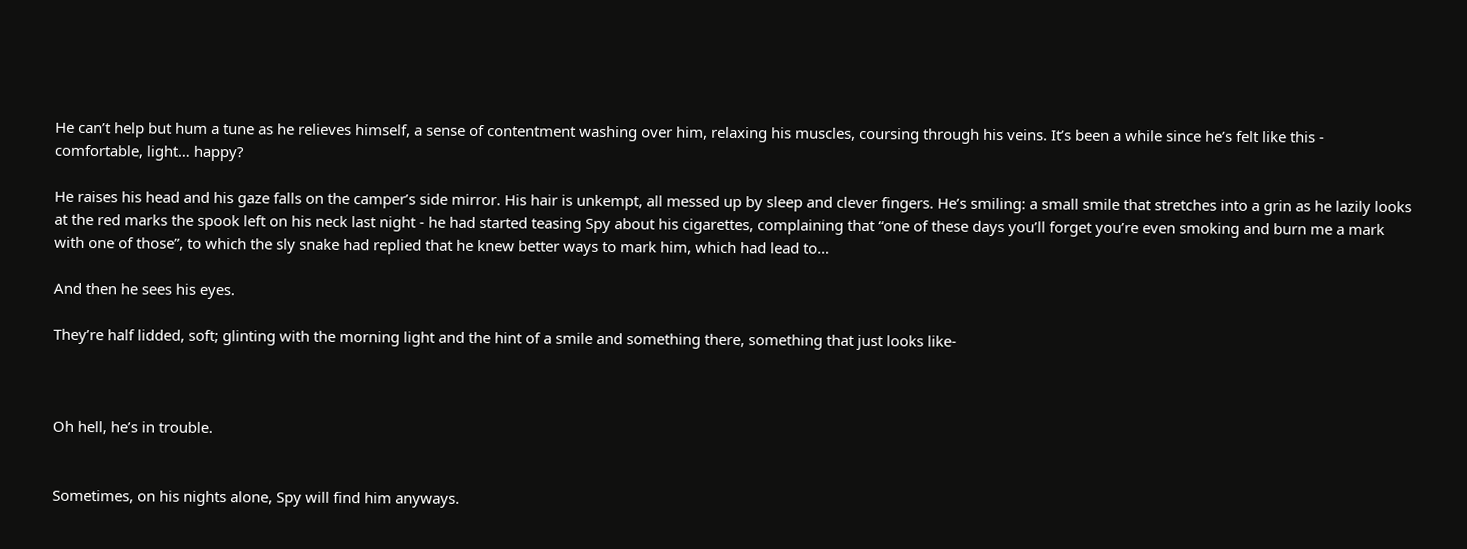He can’t help but hum a tune as he relieves himself, a sense of contentment washing over him, relaxing his muscles, coursing through his veins. It’s been a while since he’s felt like this - comfortable, light… happy?

He raises his head and his gaze falls on the camper’s side mirror. His hair is unkempt, all messed up by sleep and clever fingers. He’s smiling: a small smile that stretches into a grin as he lazily looks at the red marks the spook left on his neck last night - he had started teasing Spy about his cigarettes, complaining that “one of these days you’ll forget you’re even smoking and burn me a mark with one of those”, to which the sly snake had replied that he knew better ways to mark him, which had lead to…

And then he sees his eyes.

They’re half lidded, soft; glinting with the morning light and the hint of a smile and something there, something that just looks like-



Oh hell, he’s in trouble.


Sometimes, on his nights alone, Spy will find him anyways.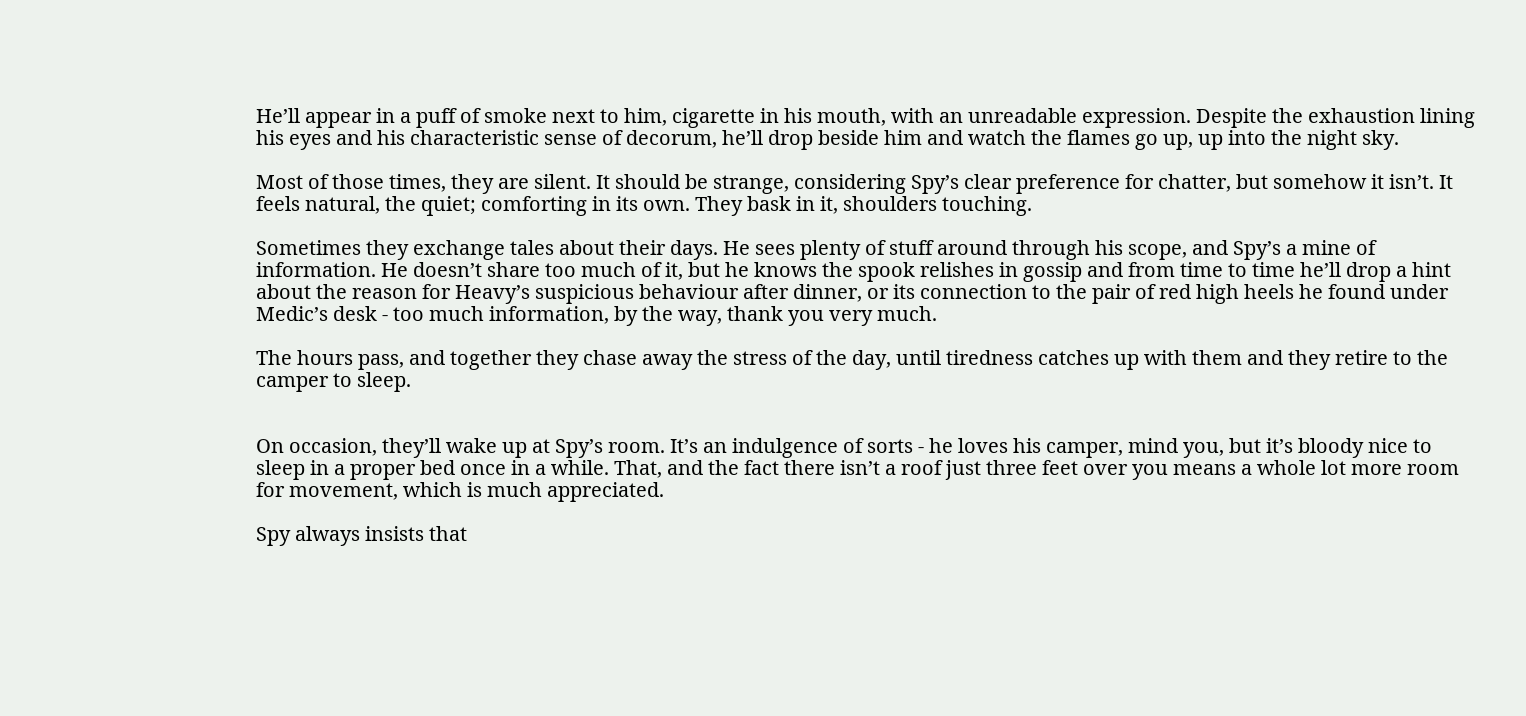He’ll appear in a puff of smoke next to him, cigarette in his mouth, with an unreadable expression. Despite the exhaustion lining his eyes and his characteristic sense of decorum, he’ll drop beside him and watch the flames go up, up into the night sky.

Most of those times, they are silent. It should be strange, considering Spy’s clear preference for chatter, but somehow it isn’t. It feels natural, the quiet; comforting in its own. They bask in it, shoulders touching.

Sometimes they exchange tales about their days. He sees plenty of stuff around through his scope, and Spy’s a mine of information. He doesn’t share too much of it, but he knows the spook relishes in gossip and from time to time he’ll drop a hint about the reason for Heavy’s suspicious behaviour after dinner, or its connection to the pair of red high heels he found under Medic’s desk - too much information, by the way, thank you very much.

The hours pass, and together they chase away the stress of the day, until tiredness catches up with them and they retire to the camper to sleep.


On occasion, they’ll wake up at Spy’s room. It’s an indulgence of sorts - he loves his camper, mind you, but it’s bloody nice to sleep in a proper bed once in a while. That, and the fact there isn’t a roof just three feet over you means a whole lot more room for movement, which is much appreciated.

Spy always insists that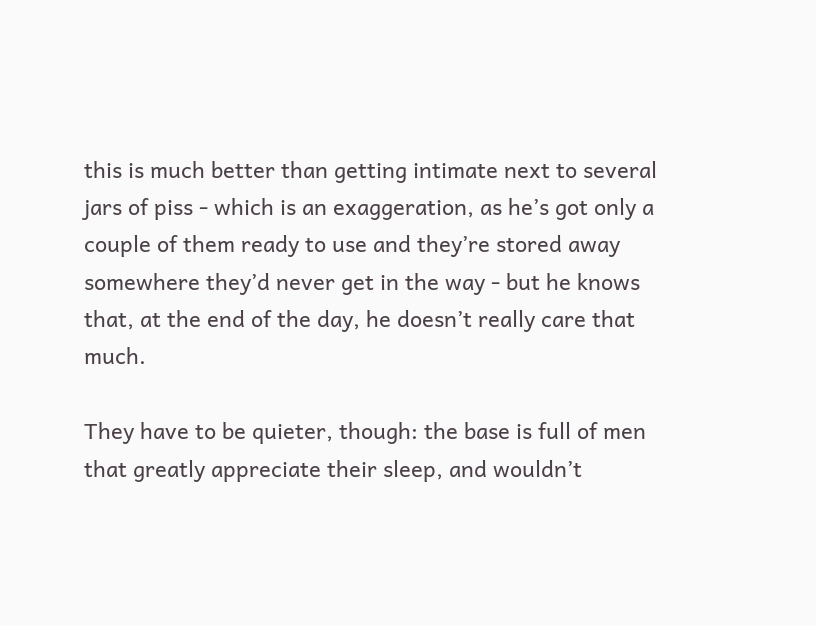this is much better than getting intimate next to several jars of piss - which is an exaggeration, as he’s got only a couple of them ready to use and they’re stored away somewhere they’d never get in the way - but he knows that, at the end of the day, he doesn’t really care that much.

They have to be quieter, though: the base is full of men that greatly appreciate their sleep, and wouldn’t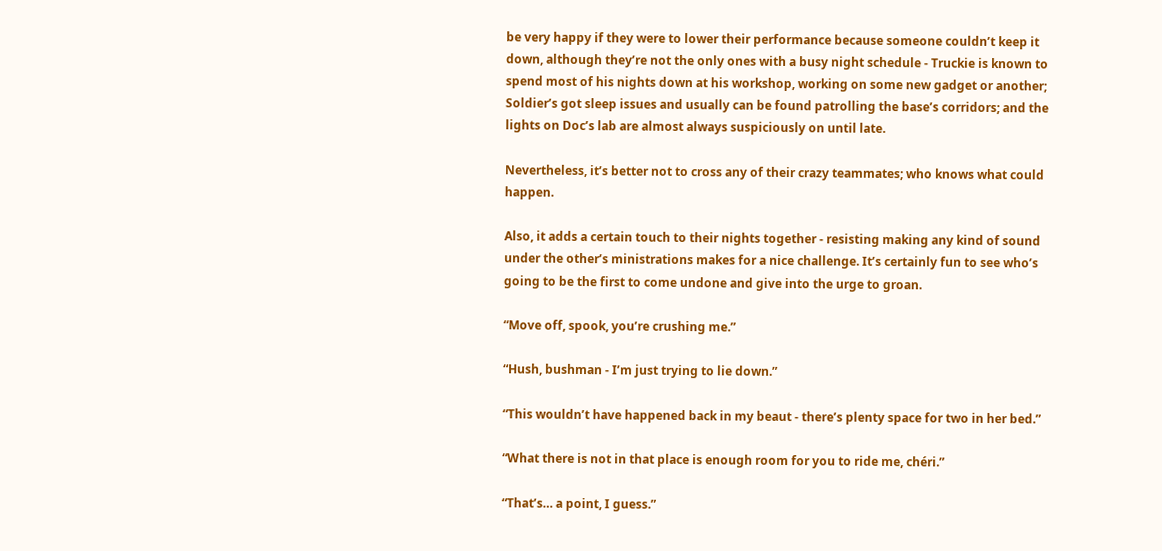be very happy if they were to lower their performance because someone couldn’t keep it down, although they’re not the only ones with a busy night schedule - Truckie is known to spend most of his nights down at his workshop, working on some new gadget or another; Soldier’s got sleep issues and usually can be found patrolling the base’s corridors; and the lights on Doc’s lab are almost always suspiciously on until late.

Nevertheless, it’s better not to cross any of their crazy teammates; who knows what could happen.

Also, it adds a certain touch to their nights together - resisting making any kind of sound under the other’s ministrations makes for a nice challenge. It’s certainly fun to see who’s going to be the first to come undone and give into the urge to groan.

“Move off, spook, you’re crushing me.”

“Hush, bushman - I’m just trying to lie down.”

“This wouldn’t have happened back in my beaut - there’s plenty space for two in her bed.”

“What there is not in that place is enough room for you to ride me, chéri.”

“That’s… a point, I guess.”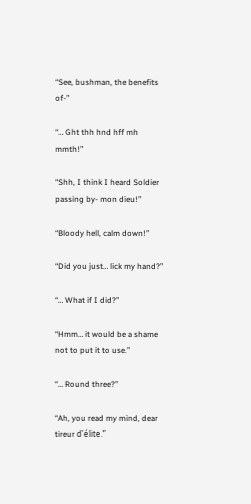“See, bushman, the benefits of-”

“… Ght thh hnd hff mh mmth!”

“Shh, I think I heard Soldier passing by- mon dieu!”

“Bloody hell, calm down!”

“Did you just… lick my hand?”

“… What if I did?”

“Hmm… it would be a shame not to put it to use.”

“… Round three?”

“Ah, you read my mind, dear tireur d'élite.”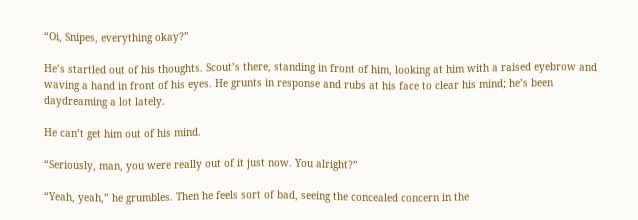“Oi, Snipes, everything okay?”

He’s startled out of his thoughts. Scout’s there, standing in front of him, looking at him with a raised eyebrow and waving a hand in front of his eyes. He grunts in response and rubs at his face to clear his mind; he’s been daydreaming a lot lately.

He can’t get him out of his mind.

“Seriously, man, you were really out of it just now. You alright?”

“Yeah, yeah,” he grumbles. Then he feels sort of bad, seeing the concealed concern in the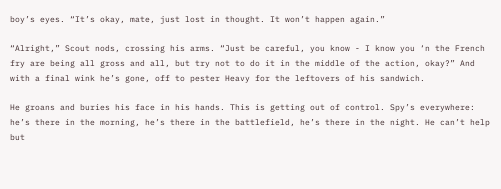boy’s eyes. “It’s okay, mate, just lost in thought. It won’t happen again.”

“Alright,” Scout nods, crossing his arms. “Just be careful, you know - I know you ‘n the French fry are being all gross and all, but try not to do it in the middle of the action, okay?” And with a final wink he’s gone, off to pester Heavy for the leftovers of his sandwich.

He groans and buries his face in his hands. This is getting out of control. Spy’s everywhere: he’s there in the morning, he’s there in the battlefield, he’s there in the night. He can’t help but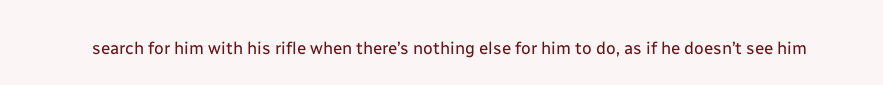search for him with his rifle when there’s nothing else for him to do, as if he doesn’t see him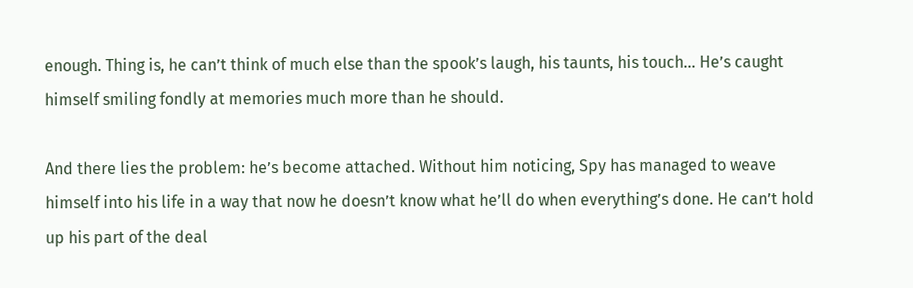enough. Thing is, he can’t think of much else than the spook’s laugh, his taunts, his touch... He’s caught himself smiling fondly at memories much more than he should.

And there lies the problem: he’s become attached. Without him noticing, Spy has managed to weave himself into his life in a way that now he doesn’t know what he’ll do when everything’s done. He can’t hold up his part of the deal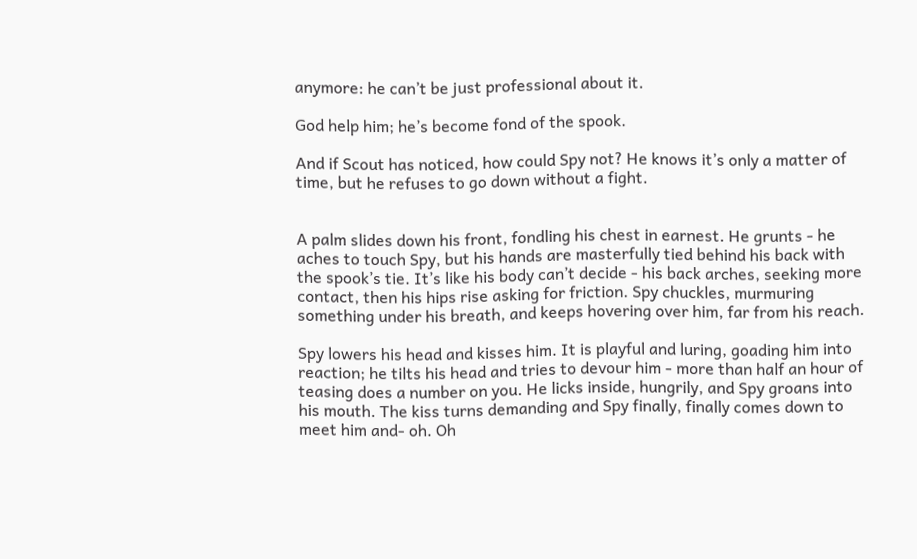anymore: he can’t be just professional about it.

God help him; he’s become fond of the spook.

And if Scout has noticed, how could Spy not? He knows it’s only a matter of time, but he refuses to go down without a fight.


A palm slides down his front, fondling his chest in earnest. He grunts - he aches to touch Spy, but his hands are masterfully tied behind his back with the spook’s tie. It’s like his body can’t decide - his back arches, seeking more contact, then his hips rise asking for friction. Spy chuckles, murmuring something under his breath, and keeps hovering over him, far from his reach.

Spy lowers his head and kisses him. It is playful and luring, goading him into reaction; he tilts his head and tries to devour him - more than half an hour of teasing does a number on you. He licks inside, hungrily, and Spy groans into his mouth. The kiss turns demanding and Spy finally, finally comes down to meet him and- oh. Oh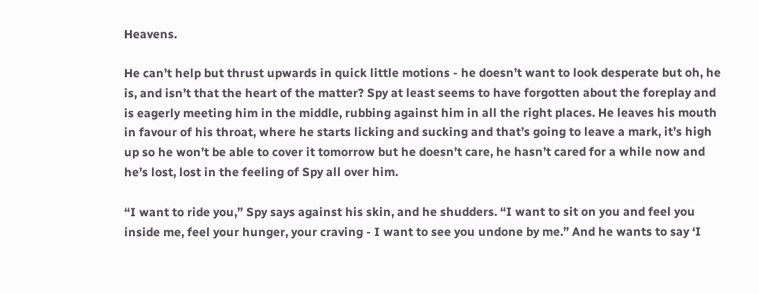Heavens.

He can’t help but thrust upwards in quick little motions - he doesn’t want to look desperate but oh, he is, and isn’t that the heart of the matter? Spy at least seems to have forgotten about the foreplay and is eagerly meeting him in the middle, rubbing against him in all the right places. He leaves his mouth in favour of his throat, where he starts licking and sucking and that’s going to leave a mark, it’s high up so he won’t be able to cover it tomorrow but he doesn’t care, he hasn’t cared for a while now and he’s lost, lost in the feeling of Spy all over him.

“I want to ride you,” Spy says against his skin, and he shudders. “I want to sit on you and feel you inside me, feel your hunger, your craving - I want to see you undone by me.” And he wants to say ‘I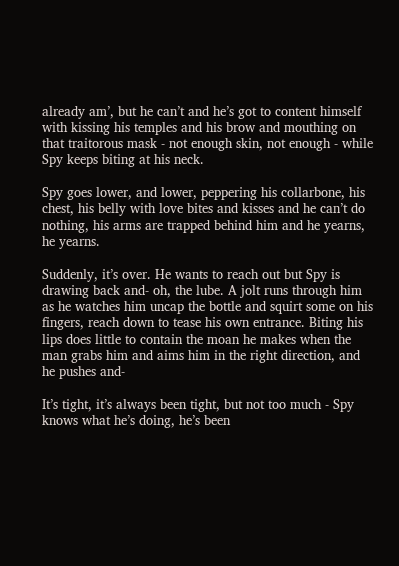already am’, but he can’t and he’s got to content himself with kissing his temples and his brow and mouthing on that traitorous mask - not enough skin, not enough - while Spy keeps biting at his neck.

Spy goes lower, and lower, peppering his collarbone, his chest, his belly with love bites and kisses and he can’t do nothing, his arms are trapped behind him and he yearns, he yearns.

Suddenly, it’s over. He wants to reach out but Spy is drawing back and- oh, the lube. A jolt runs through him as he watches him uncap the bottle and squirt some on his fingers, reach down to tease his own entrance. Biting his lips does little to contain the moan he makes when the man grabs him and aims him in the right direction, and he pushes and-

It’s tight, it’s always been tight, but not too much - Spy knows what he’s doing, he’s been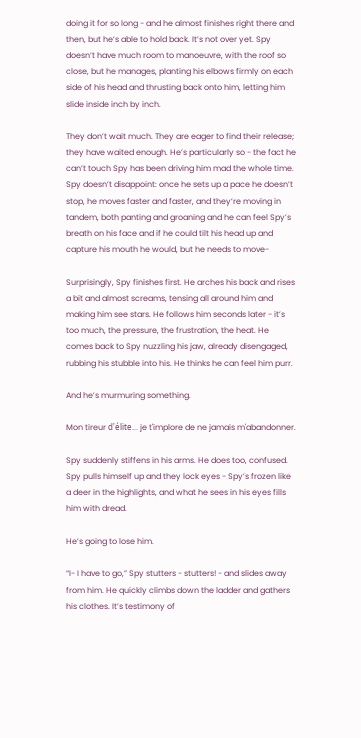doing it for so long - and he almost finishes right there and then, but he’s able to hold back. It’s not over yet. Spy doesn’t have much room to manoeuvre, with the roof so close, but he manages, planting his elbows firmly on each side of his head and thrusting back onto him, letting him slide inside inch by inch.

They don’t wait much. They are eager to find their release; they have waited enough. He’s particularly so - the fact he can’t touch Spy has been driving him mad the whole time. Spy doesn’t disappoint: once he sets up a pace he doesn’t stop, he moves faster and faster, and they’re moving in tandem, both panting and groaning and he can feel Spy’s breath on his face and if he could tilt his head up and capture his mouth he would, but he needs to move-

Surprisingly, Spy finishes first. He arches his back and rises a bit and almost screams, tensing all around him and making him see stars. He follows him seconds later - it’s too much, the pressure, the frustration, the heat. He comes back to Spy nuzzling his jaw, already disengaged, rubbing his stubble into his. He thinks he can feel him purr.

And he’s murmuring something.

Mon tireur d'élite... je t'implore de ne jamais m'abandonner.

Spy suddenly stiffens in his arms. He does too, confused. Spy pulls himself up and they lock eyes - Spy’s frozen like a deer in the highlights, and what he sees in his eyes fills him with dread.

He’s going to lose him.

“I- I have to go,” Spy stutters - stutters! - and slides away from him. He quickly climbs down the ladder and gathers his clothes. It’s testimony of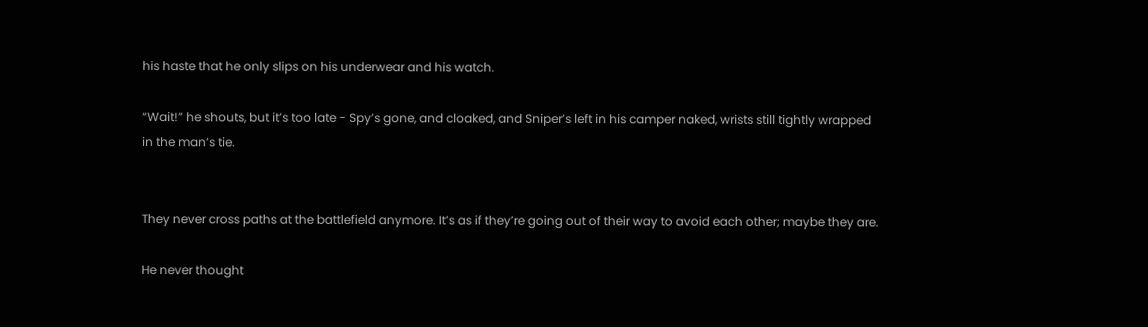his haste that he only slips on his underwear and his watch.

“Wait!” he shouts, but it’s too late - Spy’s gone, and cloaked, and Sniper’s left in his camper naked, wrists still tightly wrapped in the man’s tie.


They never cross paths at the battlefield anymore. It’s as if they’re going out of their way to avoid each other; maybe they are.

He never thought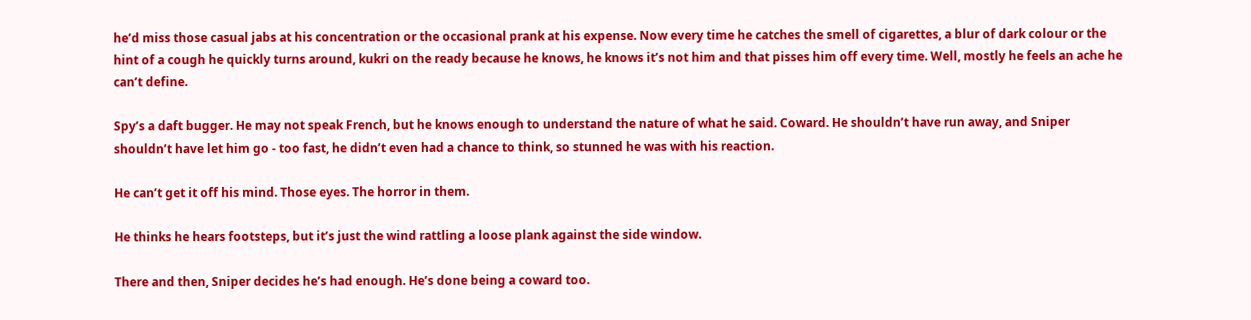he’d miss those casual jabs at his concentration or the occasional prank at his expense. Now every time he catches the smell of cigarettes, a blur of dark colour or the hint of a cough he quickly turns around, kukri on the ready because he knows, he knows it’s not him and that pisses him off every time. Well, mostly he feels an ache he can’t define.

Spy’s a daft bugger. He may not speak French, but he knows enough to understand the nature of what he said. Coward. He shouldn’t have run away, and Sniper shouldn’t have let him go - too fast, he didn’t even had a chance to think, so stunned he was with his reaction.

He can’t get it off his mind. Those eyes. The horror in them.

He thinks he hears footsteps, but it’s just the wind rattling a loose plank against the side window.

There and then, Sniper decides he’s had enough. He’s done being a coward too.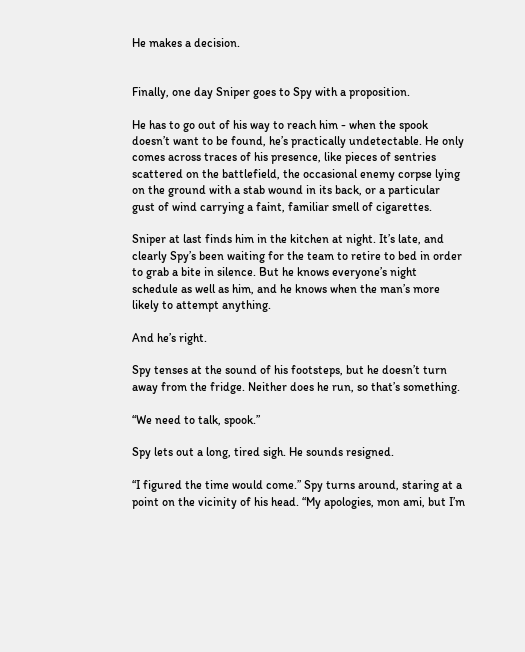He makes a decision.


Finally, one day Sniper goes to Spy with a proposition.

He has to go out of his way to reach him - when the spook doesn’t want to be found, he’s practically undetectable. He only comes across traces of his presence, like pieces of sentries scattered on the battlefield, the occasional enemy corpse lying on the ground with a stab wound in its back, or a particular gust of wind carrying a faint, familiar smell of cigarettes.

Sniper at last finds him in the kitchen at night. It’s late, and clearly Spy’s been waiting for the team to retire to bed in order to grab a bite in silence. But he knows everyone’s night schedule as well as him, and he knows when the man’s more likely to attempt anything.

And he’s right.

Spy tenses at the sound of his footsteps, but he doesn’t turn away from the fridge. Neither does he run, so that’s something.

“We need to talk, spook.”

Spy lets out a long, tired sigh. He sounds resigned.

“I figured the time would come.” Spy turns around, staring at a point on the vicinity of his head. “My apologies, mon ami, but I’m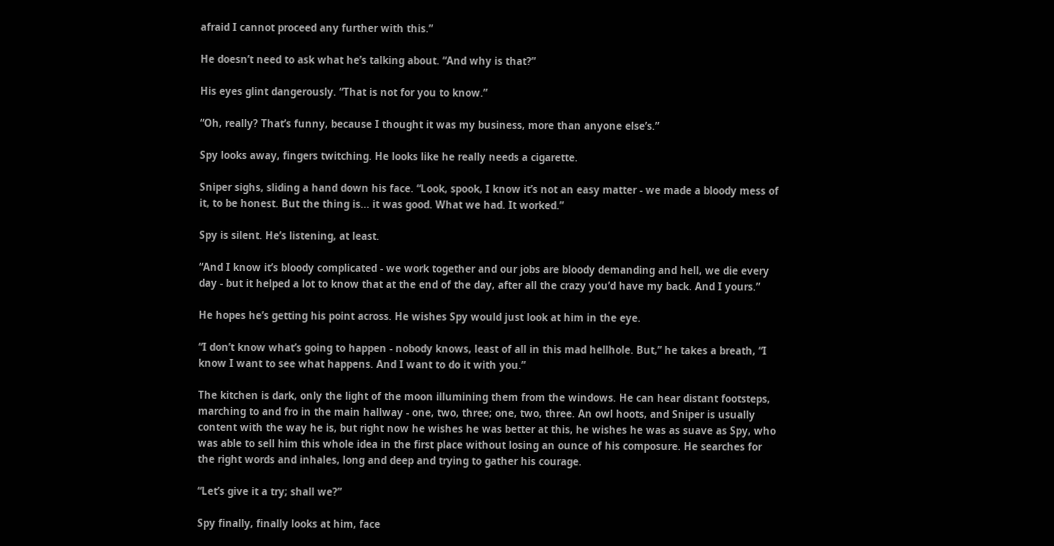afraid I cannot proceed any further with this.”

He doesn’t need to ask what he’s talking about. “And why is that?”

His eyes glint dangerously. “That is not for you to know.”

“Oh, really? That’s funny, because I thought it was my business, more than anyone else’s.”

Spy looks away, fingers twitching. He looks like he really needs a cigarette.

Sniper sighs, sliding a hand down his face. “Look, spook, I know it’s not an easy matter - we made a bloody mess of it, to be honest. But the thing is... it was good. What we had. It worked.”

Spy is silent. He’s listening, at least.

“And I know it’s bloody complicated - we work together and our jobs are bloody demanding and hell, we die every day - but it helped a lot to know that at the end of the day, after all the crazy you’d have my back. And I yours.”

He hopes he’s getting his point across. He wishes Spy would just look at him in the eye.

“I don’t know what’s going to happen - nobody knows, least of all in this mad hellhole. But,” he takes a breath, “I know I want to see what happens. And I want to do it with you.”

The kitchen is dark, only the light of the moon illumining them from the windows. He can hear distant footsteps, marching to and fro in the main hallway - one, two, three; one, two, three. An owl hoots, and Sniper is usually content with the way he is, but right now he wishes he was better at this, he wishes he was as suave as Spy, who was able to sell him this whole idea in the first place without losing an ounce of his composure. He searches for the right words and inhales, long and deep and trying to gather his courage.

“Let’s give it a try; shall we?”

Spy finally, finally looks at him, face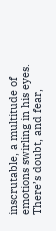inscrutable, a multitude of emotions swirling in his eyes. There’s doubt, and fear,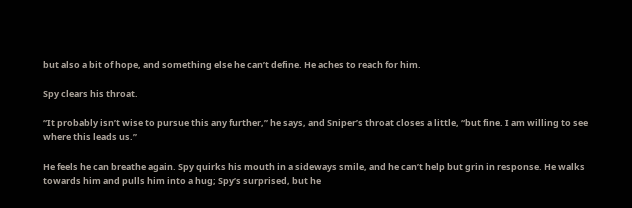but also a bit of hope, and something else he can’t define. He aches to reach for him.

Spy clears his throat.

“It probably isn’t wise to pursue this any further,” he says, and Sniper’s throat closes a little, “but fine. I am willing to see where this leads us.”

He feels he can breathe again. Spy quirks his mouth in a sideways smile, and he can’t help but grin in response. He walks towards him and pulls him into a hug; Spy’s surprised, but he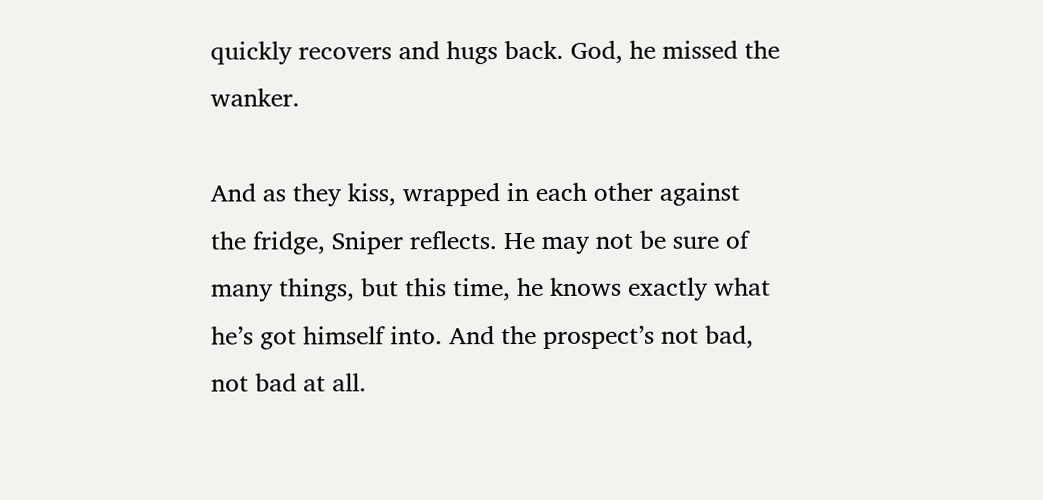quickly recovers and hugs back. God, he missed the wanker.

And as they kiss, wrapped in each other against the fridge, Sniper reflects. He may not be sure of many things, but this time, he knows exactly what he’s got himself into. And the prospect’s not bad, not bad at all.